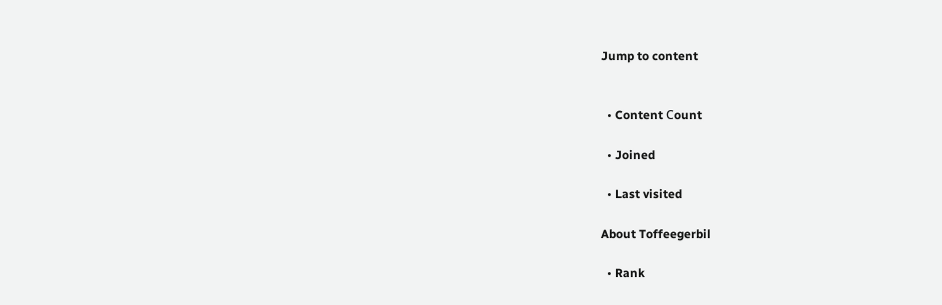Jump to content


  • Content Сount

  • Joined

  • Last visited

About Toffeegerbil

  • Rank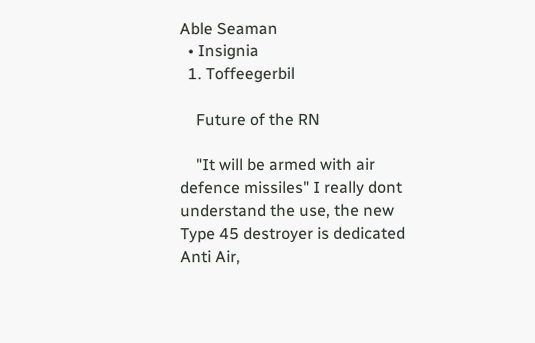Able Seaman
  • Insignia
  1. Toffeegerbil

    Future of the RN

    "It will be armed with air defence missiles" I really dont understand the use, the new Type 45 destroyer is dedicated Anti Air,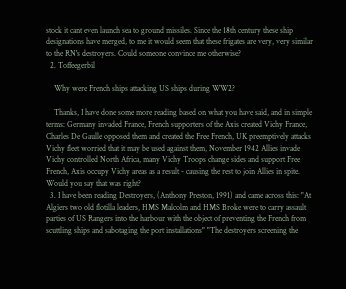stock it cant even launch sea to ground missiles. Since the 18th century these ship designations have merged, to me it would seem that these frigates are very, very similar to the RN's destroyers. Could someone convince me otherwise?
  2. Toffeegerbil

    Why were French ships attacking US ships during WW2?

    Thanks, I have done some more reading based on what you have said, and in simple terms: Germany invaded France, French supporters of the Axis created Vichy France, Charles De Gaulle opposed them and created the Free French, UK preemptively attacks Vichy fleet worried that it may be used against them, November 1942 Allies invade Vichy controlled North Africa, many Vichy Troops change sides and support Free French, Axis occupy Vichy areas as a result - causing the rest to join Allies in spite. Would you say that was right?
  3. I have been reading Destroyers, (Anthony Preston, 1991) and came across this: "At Algiers two old flotilla leaders, HMS Malcolm and HMS Broke were to carry assault parties of US Rangers into the harbour with the object of preventing the French from scuttling ships and sabotaging the port installations" "The destroyers screening the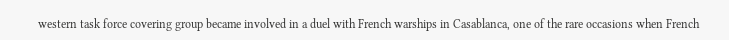western task force covering group became involved in a duel with French warships in Casablanca, one of the rare occasions when French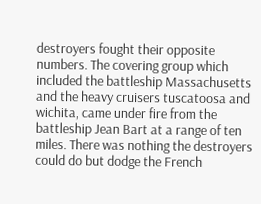destroyers fought their opposite numbers. The covering group which included the battleship Massachusetts and the heavy cruisers tuscatoosa and wichita, came under fire from the battleship Jean Bart at a range of ten miles. There was nothing the destroyers could do but dodge the French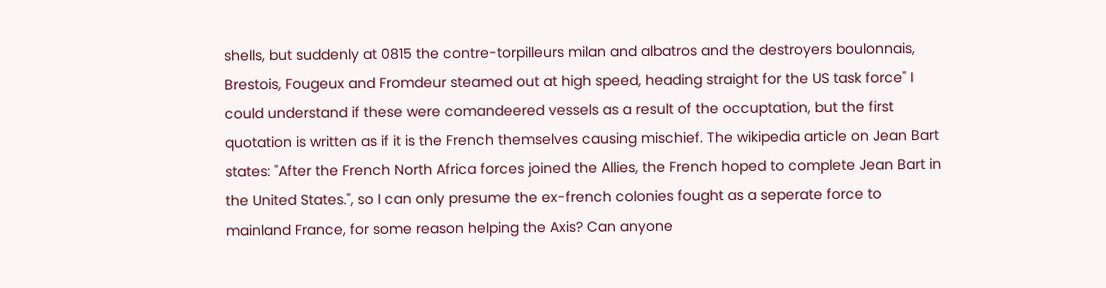shells, but suddenly at 0815 the contre-torpilleurs milan and albatros and the destroyers boulonnais, Brestois, Fougeux and Fromdeur steamed out at high speed, heading straight for the US task force" I could understand if these were comandeered vessels as a result of the occuptation, but the first quotation is written as if it is the French themselves causing mischief. The wikipedia article on Jean Bart states: "After the French North Africa forces joined the Allies, the French hoped to complete Jean Bart in the United States.", so I can only presume the ex-french colonies fought as a seperate force to mainland France, for some reason helping the Axis? Can anyone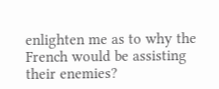enlighten me as to why the French would be assisting their enemies?